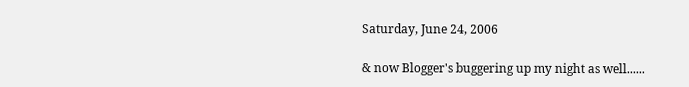Saturday, June 24, 2006

& now Blogger's buggering up my night as well......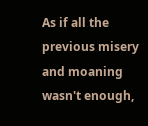As if all the previous misery and moaning wasn't enough,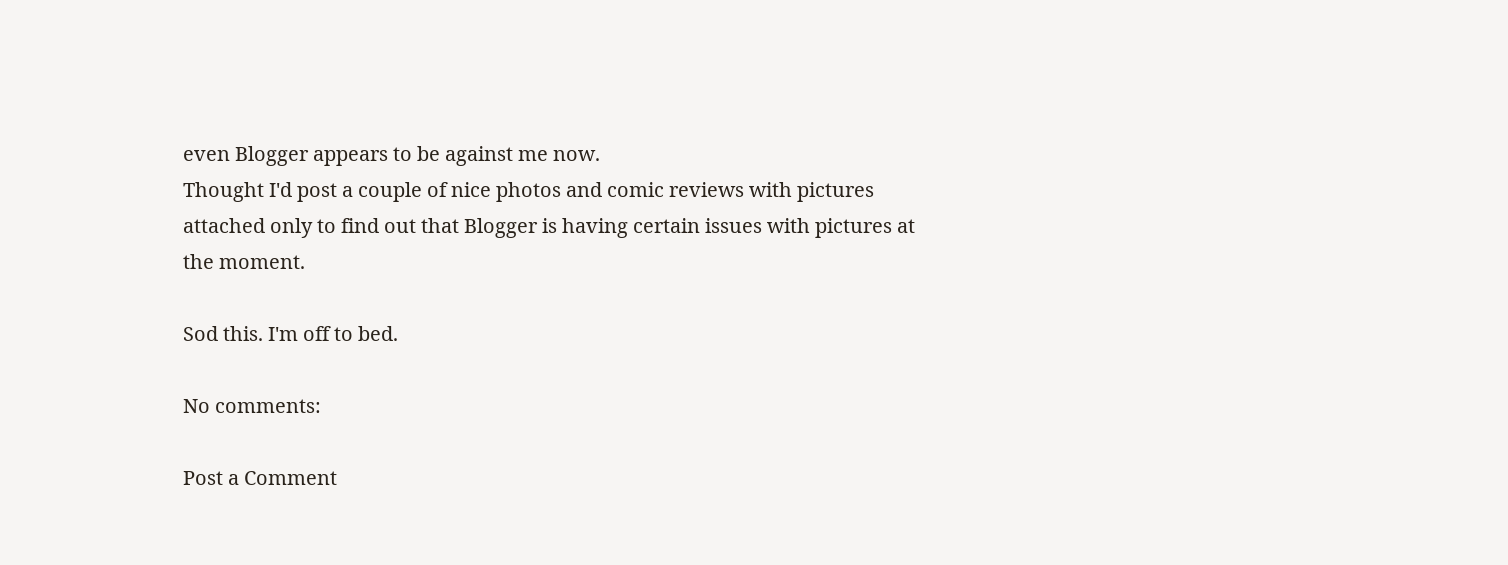even Blogger appears to be against me now.
Thought I'd post a couple of nice photos and comic reviews with pictures attached only to find out that Blogger is having certain issues with pictures at the moment.

Sod this. I'm off to bed.

No comments:

Post a Comment